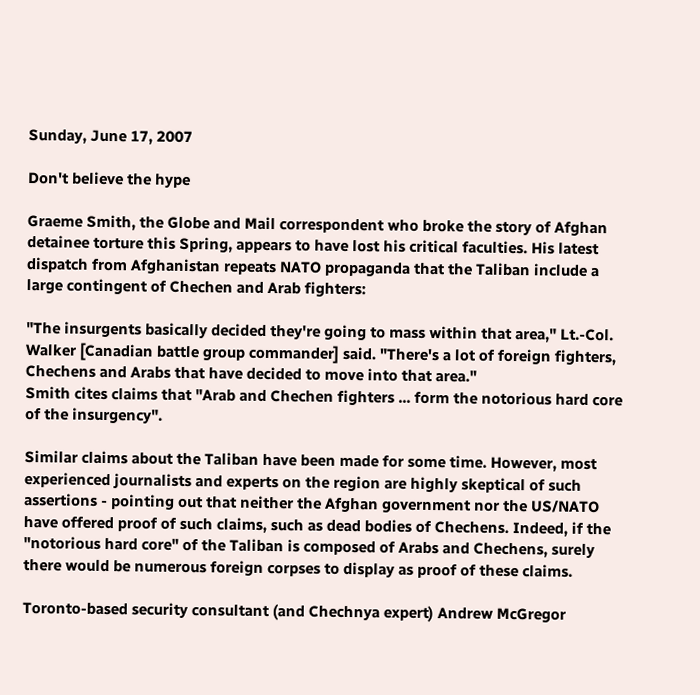Sunday, June 17, 2007

Don't believe the hype

Graeme Smith, the Globe and Mail correspondent who broke the story of Afghan detainee torture this Spring, appears to have lost his critical faculties. His latest dispatch from Afghanistan repeats NATO propaganda that the Taliban include a large contingent of Chechen and Arab fighters:

"The insurgents basically decided they're going to mass within that area," Lt.-Col. Walker [Canadian battle group commander] said. "There's a lot of foreign fighters, Chechens and Arabs that have decided to move into that area."
Smith cites claims that "Arab and Chechen fighters ... form the notorious hard core of the insurgency".

Similar claims about the Taliban have been made for some time. However, most experienced journalists and experts on the region are highly skeptical of such assertions - pointing out that neither the Afghan government nor the US/NATO have offered proof of such claims, such as dead bodies of Chechens. Indeed, if the "notorious hard core" of the Taliban is composed of Arabs and Chechens, surely there would be numerous foreign corpses to display as proof of these claims.

Toronto-based security consultant (and Chechnya expert) Andrew McGregor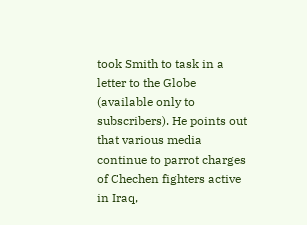took Smith to task in a letter to the Globe (available only to subscribers). He points out that various media continue to parrot charges of Chechen fighters active in Iraq,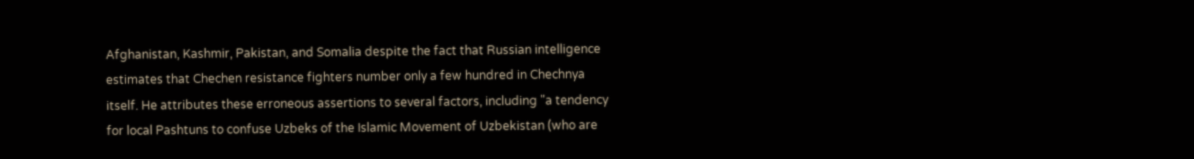Afghanistan, Kashmir, Pakistan, and Somalia despite the fact that Russian intelligence estimates that Chechen resistance fighters number only a few hundred in Chechnya itself. He attributes these erroneous assertions to several factors, including "a tendency for local Pashtuns to confuse Uzbeks of the Islamic Movement of Uzbekistan (who are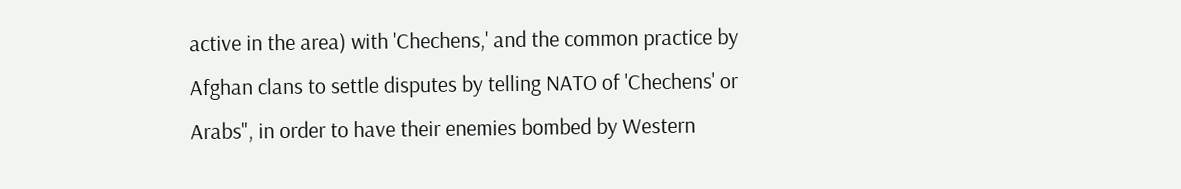active in the area) with 'Chechens,' and the common practice by Afghan clans to settle disputes by telling NATO of 'Chechens' or Arabs", in order to have their enemies bombed by Western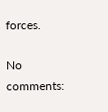forces.

No comments: